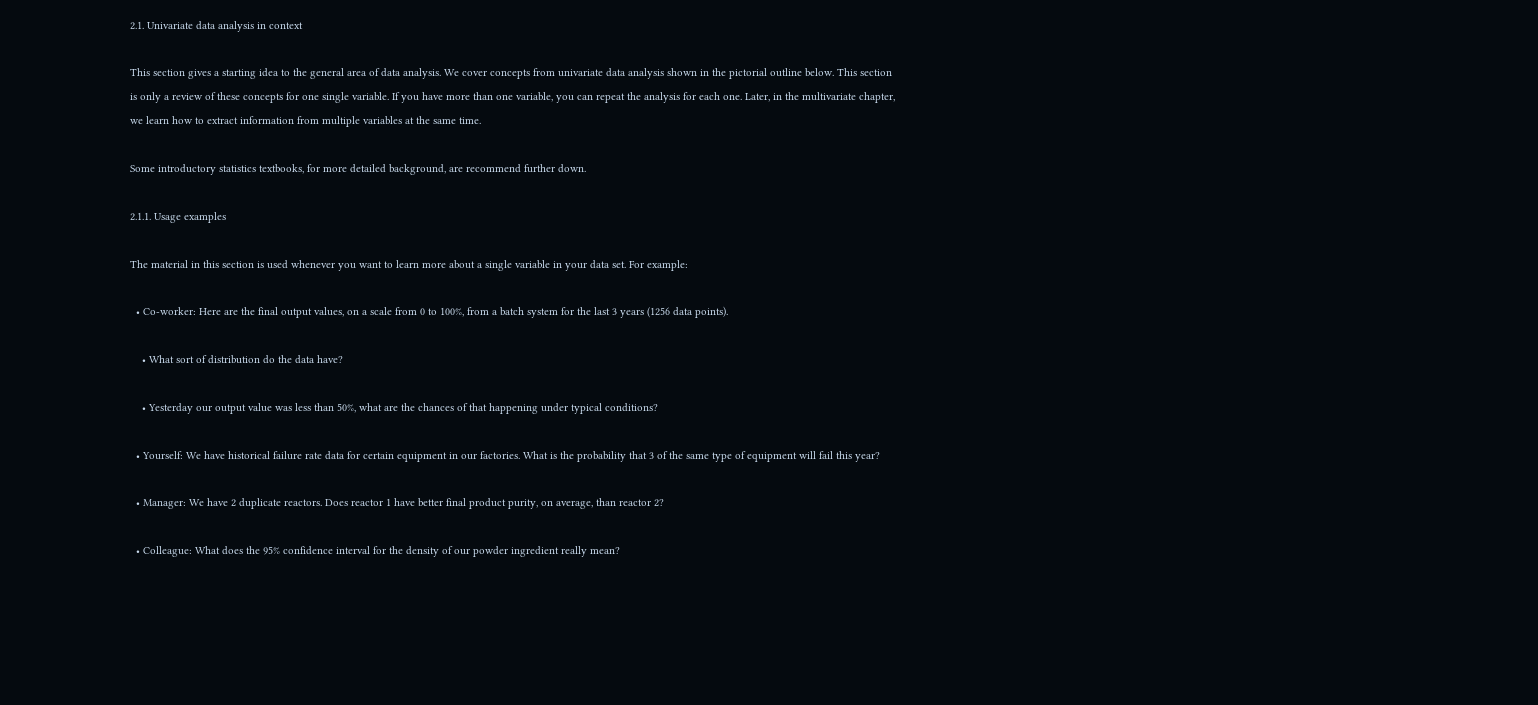2.1. Univariate data analysis in context

This section gives a starting idea to the general area of data analysis. We cover concepts from univariate data analysis shown in the pictorial outline below. This section is only a review of these concepts for one single variable. If you have more than one variable, you can repeat the analysis for each one. Later, in the multivariate chapter, we learn how to extract information from multiple variables at the same time.

Some introductory statistics textbooks, for more detailed background, are recommend further down.

2.1.1. Usage examples

The material in this section is used whenever you want to learn more about a single variable in your data set. For example:

  • Co-worker: Here are the final output values, on a scale from 0 to 100%, from a batch system for the last 3 years (1256 data points).

    • What sort of distribution do the data have?

    • Yesterday our output value was less than 50%, what are the chances of that happening under typical conditions?

  • Yourself: We have historical failure rate data for certain equipment in our factories. What is the probability that 3 of the same type of equipment will fail this year?

  • Manager: We have 2 duplicate reactors. Does reactor 1 have better final product purity, on average, than reactor 2?

  • Colleague: What does the 95% confidence interval for the density of our powder ingredient really mean?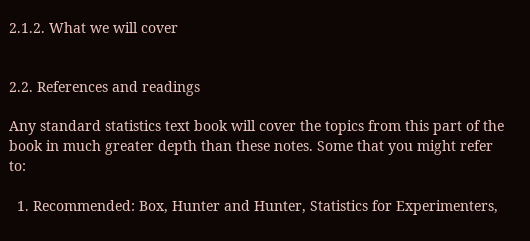2.1.2. What we will cover


2.2. References and readings

Any standard statistics text book will cover the topics from this part of the book in much greater depth than these notes. Some that you might refer to:

  1. Recommended: Box, Hunter and Hunter, Statistics for Experimenters,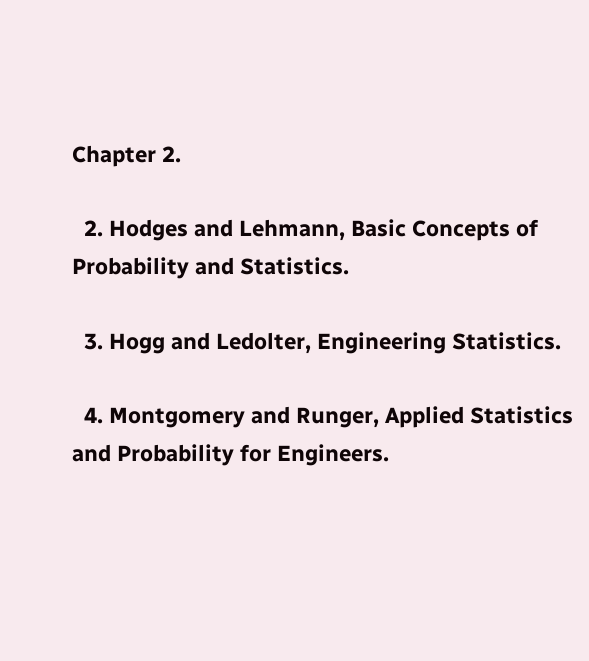Chapter 2.

  2. Hodges and Lehmann, Basic Concepts of Probability and Statistics.

  3. Hogg and Ledolter, Engineering Statistics.

  4. Montgomery and Runger, Applied Statistics and Probability for Engineers.